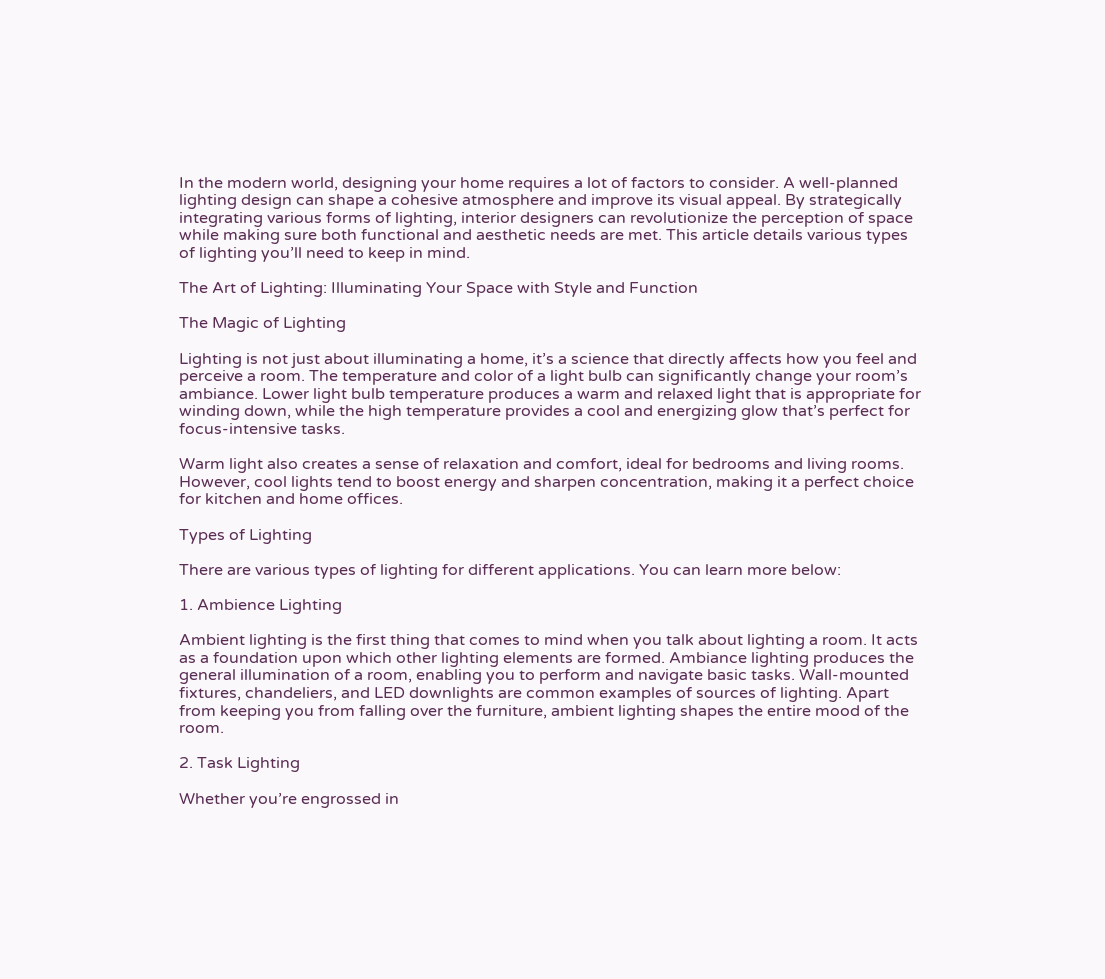In the modern world, designing your home requires a lot of factors to consider. A well-planned lighting design can shape a cohesive atmosphere and improve its visual appeal. By strategically integrating various forms of lighting, interior designers can revolutionize the perception of space while making sure both functional and aesthetic needs are met. This article details various types of lighting you’ll need to keep in mind.

The Art of Lighting: Illuminating Your Space with Style and Function

The Magic of Lighting

Lighting is not just about illuminating a home, it’s a science that directly affects how you feel and perceive a room. The temperature and color of a light bulb can significantly change your room’s ambiance. Lower light bulb temperature produces a warm and relaxed light that is appropriate for winding down, while the high temperature provides a cool and energizing glow that’s perfect for focus-intensive tasks.

Warm light also creates a sense of relaxation and comfort, ideal for bedrooms and living rooms. However, cool lights tend to boost energy and sharpen concentration, making it a perfect choice for kitchen and home offices.

Types of Lighting

There are various types of lighting for different applications. You can learn more below:

1. Ambience Lighting

Ambient lighting is the first thing that comes to mind when you talk about lighting a room. It acts as a foundation upon which other lighting elements are formed. Ambiance lighting produces the general illumination of a room, enabling you to perform and navigate basic tasks. Wall-mounted fixtures, chandeliers, and LED downlights are common examples of sources of lighting. Apart from keeping you from falling over the furniture, ambient lighting shapes the entire mood of the room.

2. Task Lighting

Whether you’re engrossed in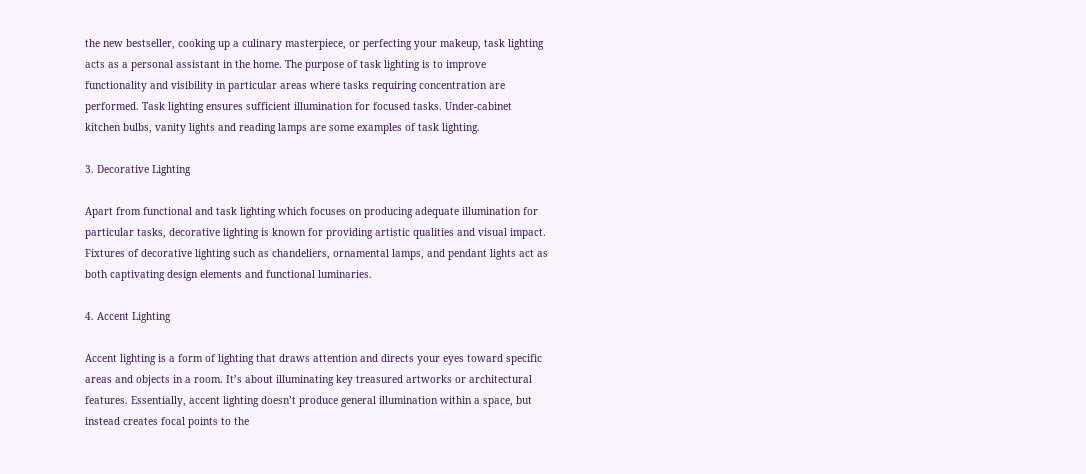the new bestseller, cooking up a culinary masterpiece, or perfecting your makeup, task lighting acts as a personal assistant in the home. The purpose of task lighting is to improve functionality and visibility in particular areas where tasks requiring concentration are performed. Task lighting ensures sufficient illumination for focused tasks. Under-cabinet kitchen bulbs, vanity lights and reading lamps are some examples of task lighting.

3. Decorative Lighting

Apart from functional and task lighting which focuses on producing adequate illumination for particular tasks, decorative lighting is known for providing artistic qualities and visual impact. Fixtures of decorative lighting such as chandeliers, ornamental lamps, and pendant lights act as both captivating design elements and functional luminaries.

4. Accent Lighting

Accent lighting is a form of lighting that draws attention and directs your eyes toward specific areas and objects in a room. It’s about illuminating key treasured artworks or architectural features. Essentially, accent lighting doesn’t produce general illumination within a space, but instead creates focal points to the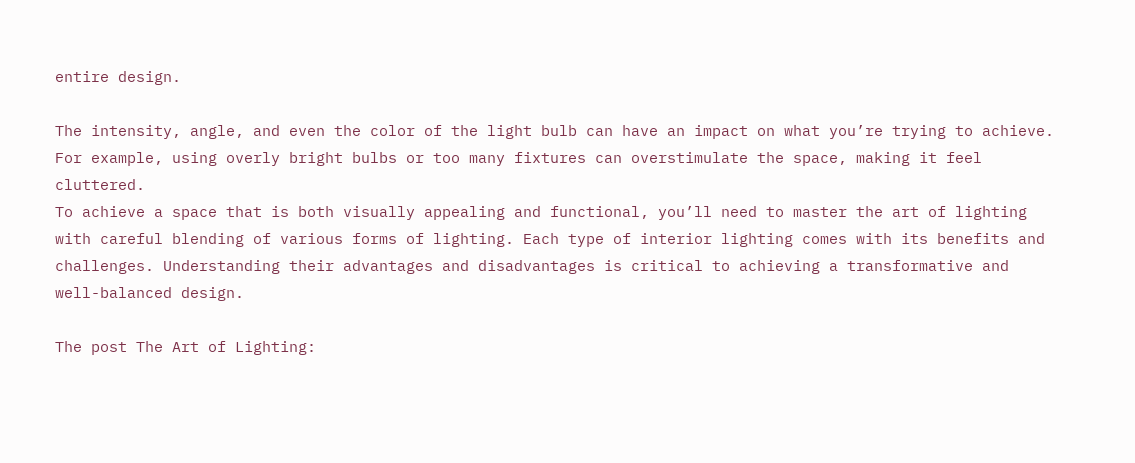entire design.

The intensity, angle, and even the color of the light bulb can have an impact on what you’re trying to achieve. For example, using overly bright bulbs or too many fixtures can overstimulate the space, making it feel cluttered.
To achieve a space that is both visually appealing and functional, you’ll need to master the art of lighting with careful blending of various forms of lighting. Each type of interior lighting comes with its benefits and challenges. Understanding their advantages and disadvantages is critical to achieving a transformative and well-balanced design.

The post The Art of Lighting: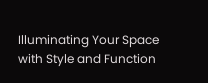Illuminating Your Space with Style and Function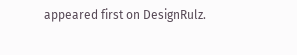appeared first on DesignRulz.